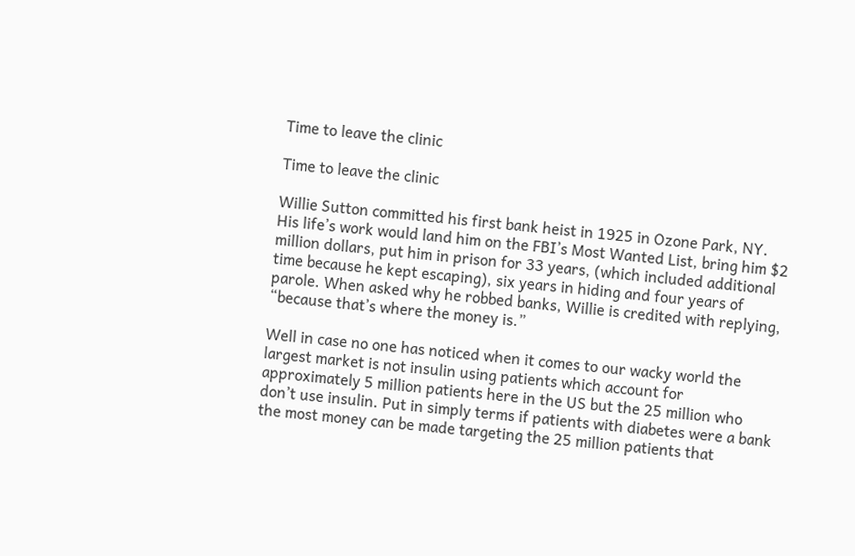Time to leave the clinic

Time to leave the clinic

Willie Sutton committed his first bank heist in 1925 in Ozone Park, NY. His life’s work would land him on the FBI’s Most Wanted List, bring him $2 million dollars, put him in prison for 33 years, (which included additional time because he kept escaping), six years in hiding and four years of parole. When asked why he robbed banks, Willie is credited with replying, “because that’s where the money is.”

Well in case no one has noticed when it comes to our wacky world the largest market is not insulin using patients which account for approximately 5 million patients here in the US but the 25 million who don’t use insulin. Put in simply terms if patients with diabetes were a bank the most money can be made targeting the 25 million patients that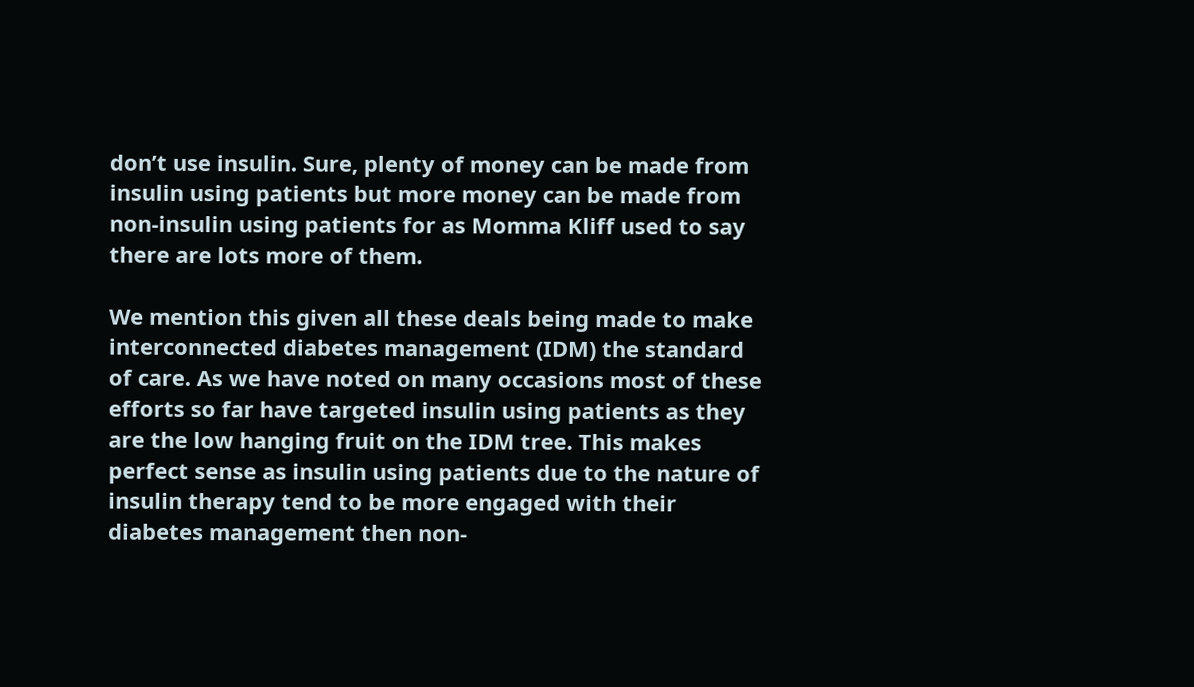don’t use insulin. Sure, plenty of money can be made from insulin using patients but more money can be made from non-insulin using patients for as Momma Kliff used to say there are lots more of them.

We mention this given all these deals being made to make interconnected diabetes management (IDM) the standard of care. As we have noted on many occasions most of these efforts so far have targeted insulin using patients as they are the low hanging fruit on the IDM tree. This makes perfect sense as insulin using patients due to the nature of insulin therapy tend to be more engaged with their diabetes management then non-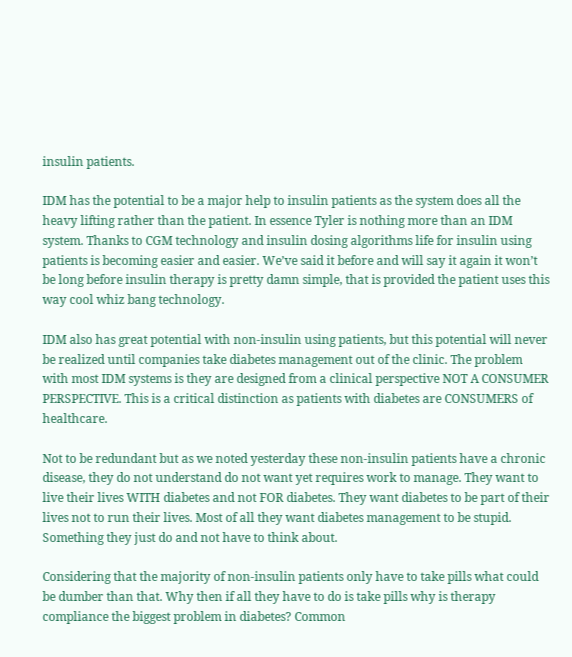insulin patients.

IDM has the potential to be a major help to insulin patients as the system does all the heavy lifting rather than the patient. In essence Tyler is nothing more than an IDM system. Thanks to CGM technology and insulin dosing algorithms life for insulin using patients is becoming easier and easier. We’ve said it before and will say it again it won’t be long before insulin therapy is pretty damn simple, that is provided the patient uses this way cool whiz bang technology.

IDM also has great potential with non-insulin using patients, but this potential will never be realized until companies take diabetes management out of the clinic. The problem with most IDM systems is they are designed from a clinical perspective NOT A CONSUMER PERSPECTIVE. This is a critical distinction as patients with diabetes are CONSUMERS of healthcare.

Not to be redundant but as we noted yesterday these non-insulin patients have a chronic disease, they do not understand do not want yet requires work to manage. They want to live their lives WITH diabetes and not FOR diabetes. They want diabetes to be part of their lives not to run their lives. Most of all they want diabetes management to be stupid. Something they just do and not have to think about.

Considering that the majority of non-insulin patients only have to take pills what could be dumber than that. Why then if all they have to do is take pills why is therapy compliance the biggest problem in diabetes? Common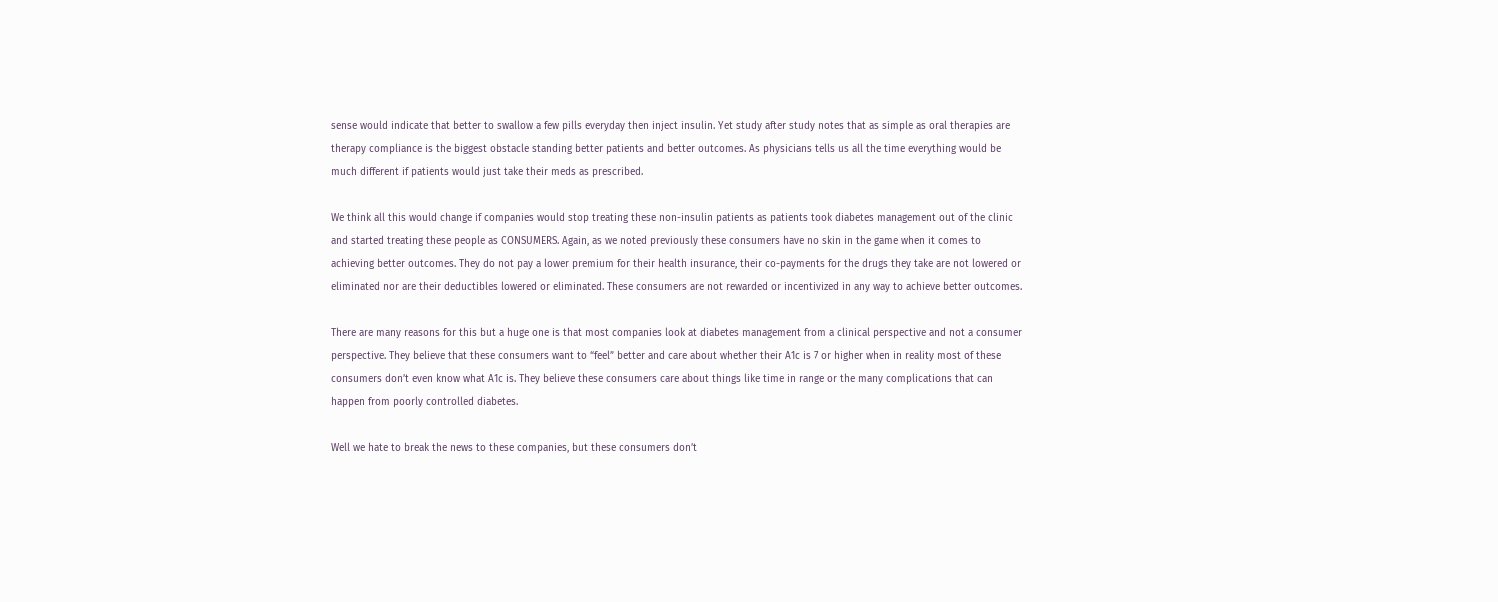sense would indicate that better to swallow a few pills everyday then inject insulin. Yet study after study notes that as simple as oral therapies are therapy compliance is the biggest obstacle standing better patients and better outcomes. As physicians tells us all the time everything would be much different if patients would just take their meds as prescribed.

We think all this would change if companies would stop treating these non-insulin patients as patients took diabetes management out of the clinic and started treating these people as CONSUMERS. Again, as we noted previously these consumers have no skin in the game when it comes to achieving better outcomes. They do not pay a lower premium for their health insurance, their co-payments for the drugs they take are not lowered or eliminated nor are their deductibles lowered or eliminated. These consumers are not rewarded or incentivized in any way to achieve better outcomes.

There are many reasons for this but a huge one is that most companies look at diabetes management from a clinical perspective and not a consumer perspective. They believe that these consumers want to “feel” better and care about whether their A1c is 7 or higher when in reality most of these consumers don’t even know what A1c is. They believe these consumers care about things like time in range or the many complications that can happen from poorly controlled diabetes.

Well we hate to break the news to these companies, but these consumers don’t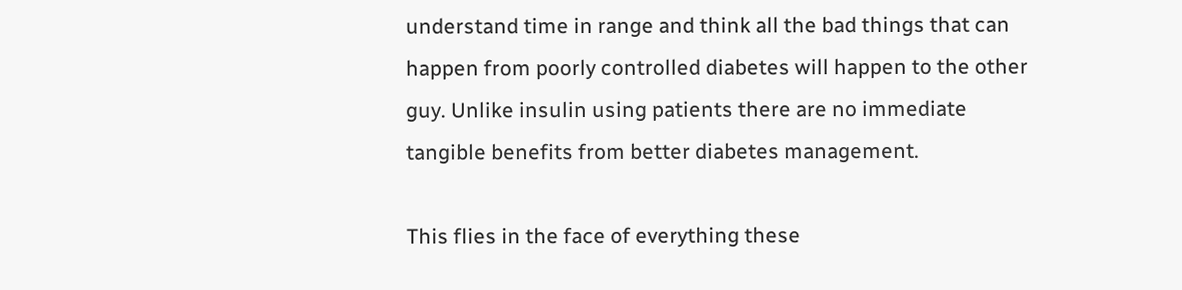understand time in range and think all the bad things that can happen from poorly controlled diabetes will happen to the other guy. Unlike insulin using patients there are no immediate tangible benefits from better diabetes management.

This flies in the face of everything these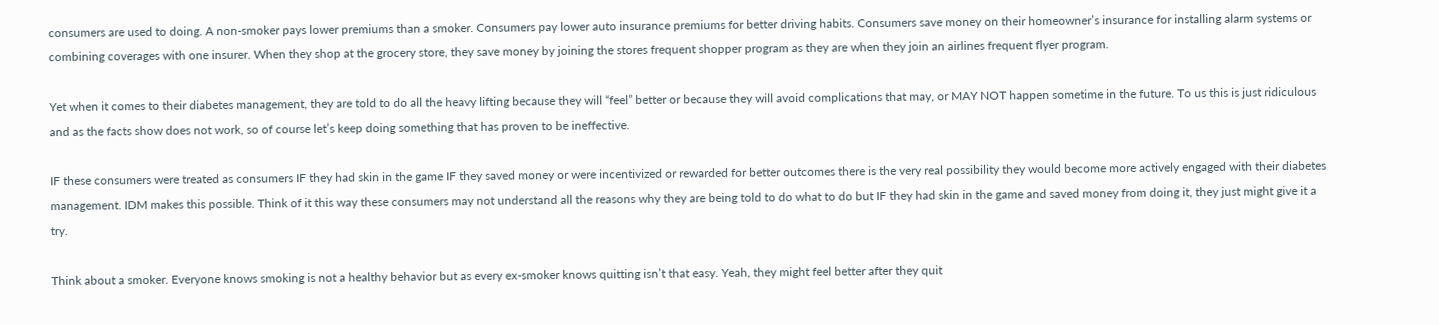consumers are used to doing. A non-smoker pays lower premiums than a smoker. Consumers pay lower auto insurance premiums for better driving habits. Consumers save money on their homeowner’s insurance for installing alarm systems or combining coverages with one insurer. When they shop at the grocery store, they save money by joining the stores frequent shopper program as they are when they join an airlines frequent flyer program.

Yet when it comes to their diabetes management, they are told to do all the heavy lifting because they will “feel” better or because they will avoid complications that may, or MAY NOT happen sometime in the future. To us this is just ridiculous and as the facts show does not work, so of course let’s keep doing something that has proven to be ineffective.

IF these consumers were treated as consumers IF they had skin in the game IF they saved money or were incentivized or rewarded for better outcomes there is the very real possibility they would become more actively engaged with their diabetes management. IDM makes this possible. Think of it this way these consumers may not understand all the reasons why they are being told to do what to do but IF they had skin in the game and saved money from doing it, they just might give it a try.

Think about a smoker. Everyone knows smoking is not a healthy behavior but as every ex-smoker knows quitting isn’t that easy. Yeah, they might feel better after they quit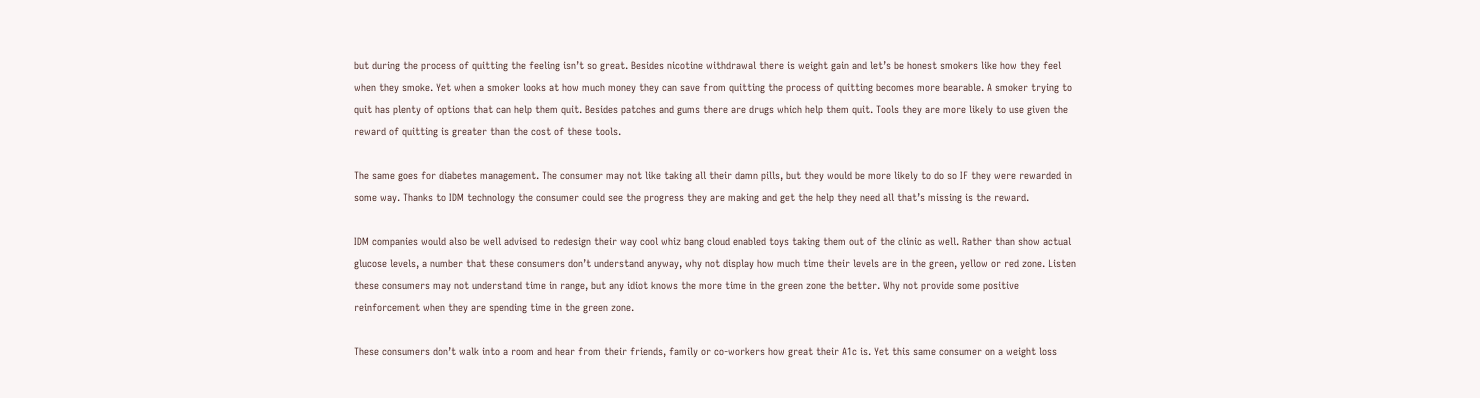but during the process of quitting the feeling isn’t so great. Besides nicotine withdrawal there is weight gain and let’s be honest smokers like how they feel when they smoke. Yet when a smoker looks at how much money they can save from quitting the process of quitting becomes more bearable. A smoker trying to quit has plenty of options that can help them quit. Besides patches and gums there are drugs which help them quit. Tools they are more likely to use given the reward of quitting is greater than the cost of these tools.

The same goes for diabetes management. The consumer may not like taking all their damn pills, but they would be more likely to do so IF they were rewarded in some way. Thanks to IDM technology the consumer could see the progress they are making and get the help they need all that’s missing is the reward.

IDM companies would also be well advised to redesign their way cool whiz bang cloud enabled toys taking them out of the clinic as well. Rather than show actual glucose levels, a number that these consumers don’t understand anyway, why not display how much time their levels are in the green, yellow or red zone. Listen these consumers may not understand time in range, but any idiot knows the more time in the green zone the better. Why not provide some positive reinforcement when they are spending time in the green zone.

These consumers don’t walk into a room and hear from their friends, family or co-workers how great their A1c is. Yet this same consumer on a weight loss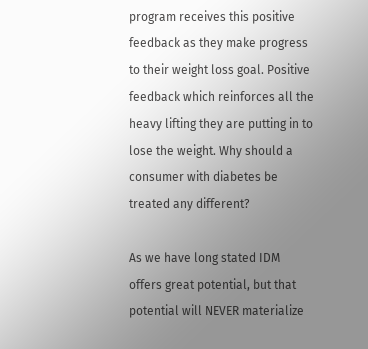program receives this positive feedback as they make progress to their weight loss goal. Positive feedback which reinforces all the heavy lifting they are putting in to lose the weight. Why should a consumer with diabetes be treated any different?

As we have long stated IDM offers great potential, but that potential will NEVER materialize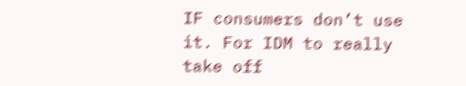IF consumers don’t use it. For IDM to really take off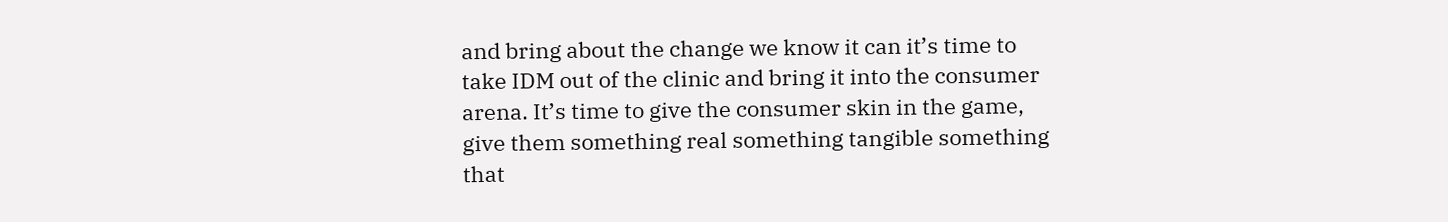and bring about the change we know it can it’s time to take IDM out of the clinic and bring it into the consumer arena. It’s time to give the consumer skin in the game, give them something real something tangible something that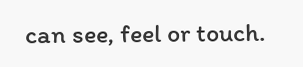can see, feel or touch.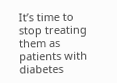It’s time to stop treating them as patients with diabetes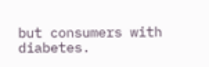but consumers with diabetes.